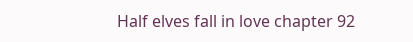Half elves fall in love chapter 92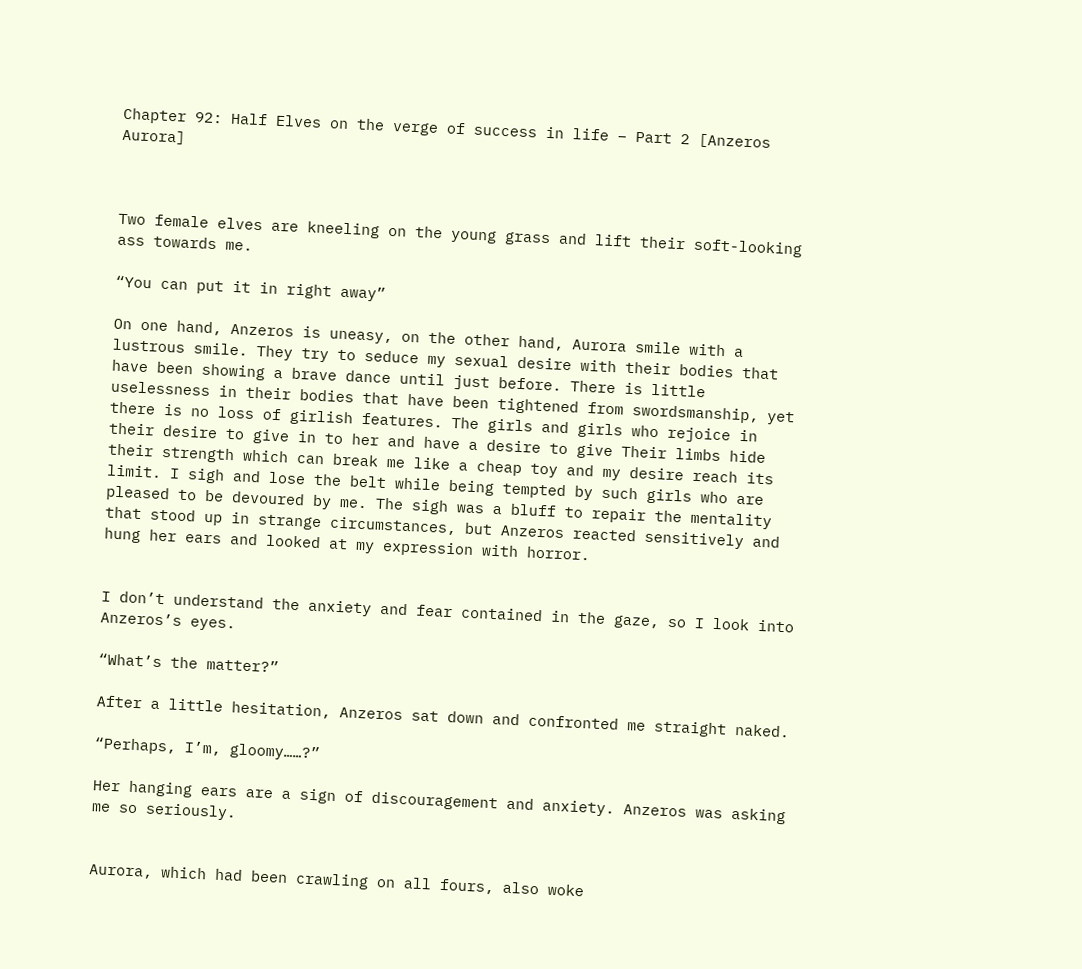Chapter 92: Half Elves on the verge of success in life – Part 2 [Anzeros Aurora]



Two female elves are kneeling on the young grass and lift their soft-looking ass towards me.

“You can put it in right away”

On one hand, Anzeros is uneasy, on the other hand, Aurora smile with a lustrous smile. They try to seduce my sexual desire with their bodies that have been showing a brave dance until just before. There is little uselessness in their bodies that have been tightened from swordsmanship, yet there is no loss of girlish features. The girls and girls who rejoice in their desire to give in to her and have a desire to give Their limbs hide their strength which can break me like a cheap toy and my desire reach its limit. I sigh and lose the belt while being tempted by such girls who are pleased to be devoured by me. The sigh was a bluff to repair the mentality that stood up in strange circumstances, but Anzeros reacted sensitively and hung her ears and looked at my expression with horror.


I don’t understand the anxiety and fear contained in the gaze, so I look into Anzeros’s eyes.

“What’s the matter?”

After a little hesitation, Anzeros sat down and confronted me straight naked.

“Perhaps, I’m, gloomy……?”

Her hanging ears are a sign of discouragement and anxiety. Anzeros was asking me so seriously.


Aurora, which had been crawling on all fours, also woke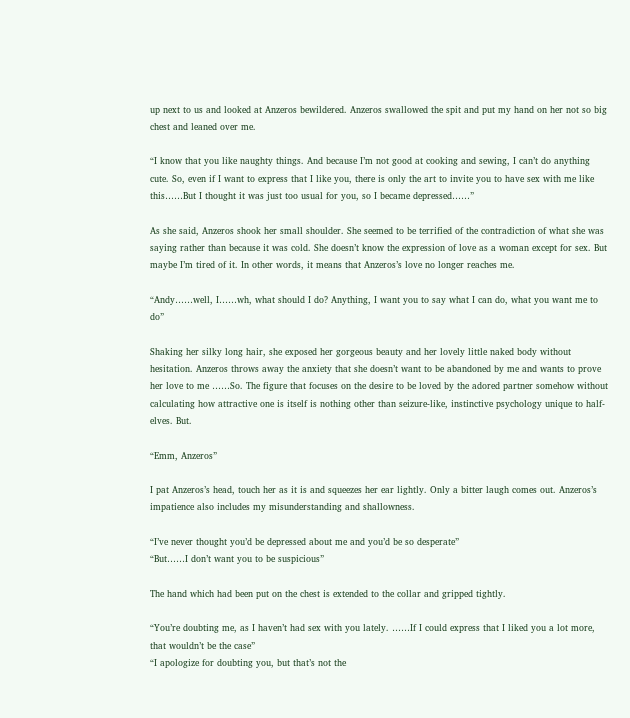up next to us and looked at Anzeros bewildered. Anzeros swallowed the spit and put my hand on her not so big chest and leaned over me.

“I know that you like naughty things. And because I’m not good at cooking and sewing, I can’t do anything cute. So, even if I want to express that I like you, there is only the art to invite you to have sex with me like this……But I thought it was just too usual for you, so I became depressed……”

As she said, Anzeros shook her small shoulder. She seemed to be terrified of the contradiction of what she was saying rather than because it was cold. She doesn’t know the expression of love as a woman except for sex. But maybe I’m tired of it. In other words, it means that Anzeros’s love no longer reaches me.

“Andy……well, I……wh, what should I do? Anything, I want you to say what I can do, what you want me to do”

Shaking her silky long hair, she exposed her gorgeous beauty and her lovely little naked body without hesitation. Anzeros throws away the anxiety that she doesn’t want to be abandoned by me and wants to prove her love to me ……So. The figure that focuses on the desire to be loved by the adored partner somehow without calculating how attractive one is itself is nothing other than seizure-like, instinctive psychology unique to half-elves. But.

“Emm, Anzeros”

I pat Anzeros’s head, touch her as it is and squeezes her ear lightly. Only a bitter laugh comes out. Anzeros’s impatience also includes my misunderstanding and shallowness.

“I’ve never thought you’d be depressed about me and you’d be so desperate”
“But……I don’t want you to be suspicious”

The hand which had been put on the chest is extended to the collar and gripped tightly.

“You’re doubting me, as I haven’t had sex with you lately. ……If I could express that I liked you a lot more, that wouldn’t be the case”
“I apologize for doubting you, but that’s not the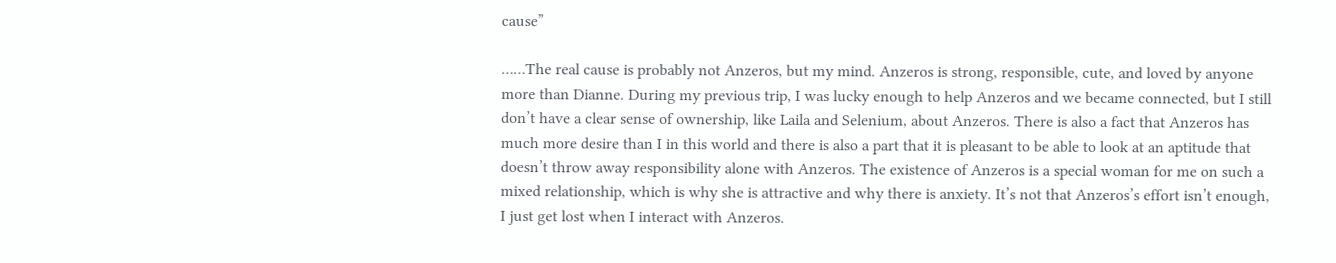cause”

……The real cause is probably not Anzeros, but my mind. Anzeros is strong, responsible, cute, and loved by anyone more than Dianne. During my previous trip, I was lucky enough to help Anzeros and we became connected, but I still don’t have a clear sense of ownership, like Laila and Selenium, about Anzeros. There is also a fact that Anzeros has much more desire than I in this world and there is also a part that it is pleasant to be able to look at an aptitude that doesn’t throw away responsibility alone with Anzeros. The existence of Anzeros is a special woman for me on such a mixed relationship, which is why she is attractive and why there is anxiety. It’s not that Anzeros’s effort isn’t enough, I just get lost when I interact with Anzeros.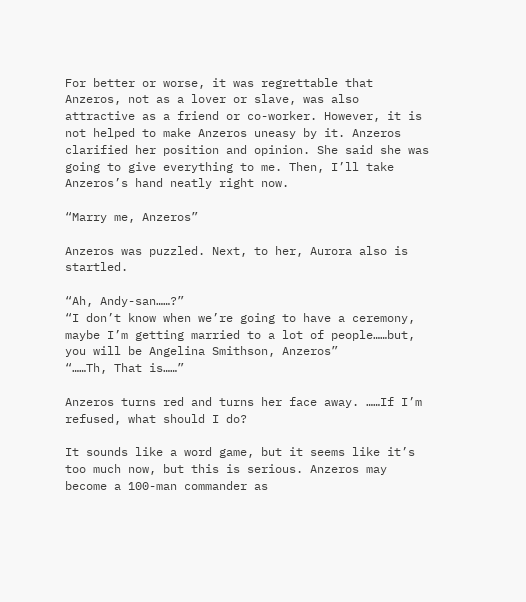For better or worse, it was regrettable that Anzeros, not as a lover or slave, was also attractive as a friend or co-worker. However, it is not helped to make Anzeros uneasy by it. Anzeros clarified her position and opinion. She said she was going to give everything to me. Then, I’ll take Anzeros’s hand neatly right now.

“Marry me, Anzeros”

Anzeros was puzzled. Next, to her, Aurora also is startled.

“Ah, Andy-san……?”
“I don’t know when we’re going to have a ceremony, maybe I’m getting married to a lot of people……but, you will be Angelina Smithson, Anzeros”
“……Th, That is……”

Anzeros turns red and turns her face away. ……If I’m refused, what should I do?

It sounds like a word game, but it seems like it’s too much now, but this is serious. Anzeros may become a 100-man commander as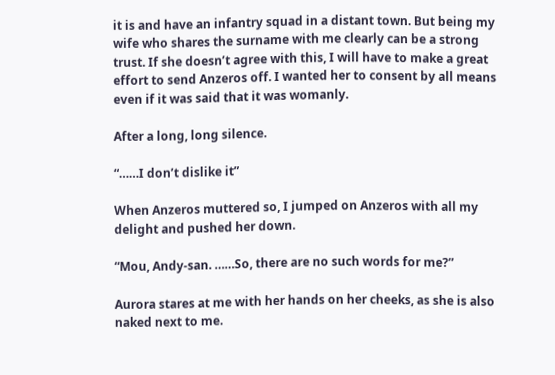it is and have an infantry squad in a distant town. But being my wife who shares the surname with me clearly can be a strong trust. If she doesn’t agree with this, I will have to make a great effort to send Anzeros off. I wanted her to consent by all means even if it was said that it was womanly.

After a long, long silence.

“……I don’t dislike it”

When Anzeros muttered so, I jumped on Anzeros with all my delight and pushed her down.

“Mou, Andy-san. ……So, there are no such words for me?”

Aurora stares at me with her hands on her cheeks, as she is also naked next to me.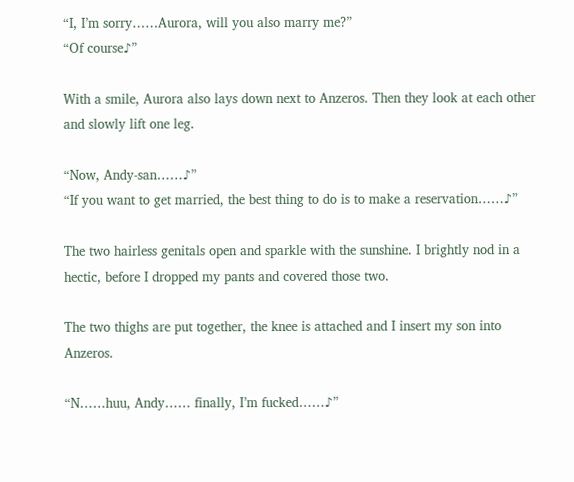“I, I’m sorry……Aurora, will you also marry me?”
“Of course♪”

With a smile, Aurora also lays down next to Anzeros. Then they look at each other and slowly lift one leg.

“Now, Andy-san……♪”
“If you want to get married, the best thing to do is to make a reservation……♪”

The two hairless genitals open and sparkle with the sunshine. I brightly nod in a hectic, before I dropped my pants and covered those two.

The two thighs are put together, the knee is attached and I insert my son into Anzeros.

“N……huu, Andy…… finally, I’m fucked……♪”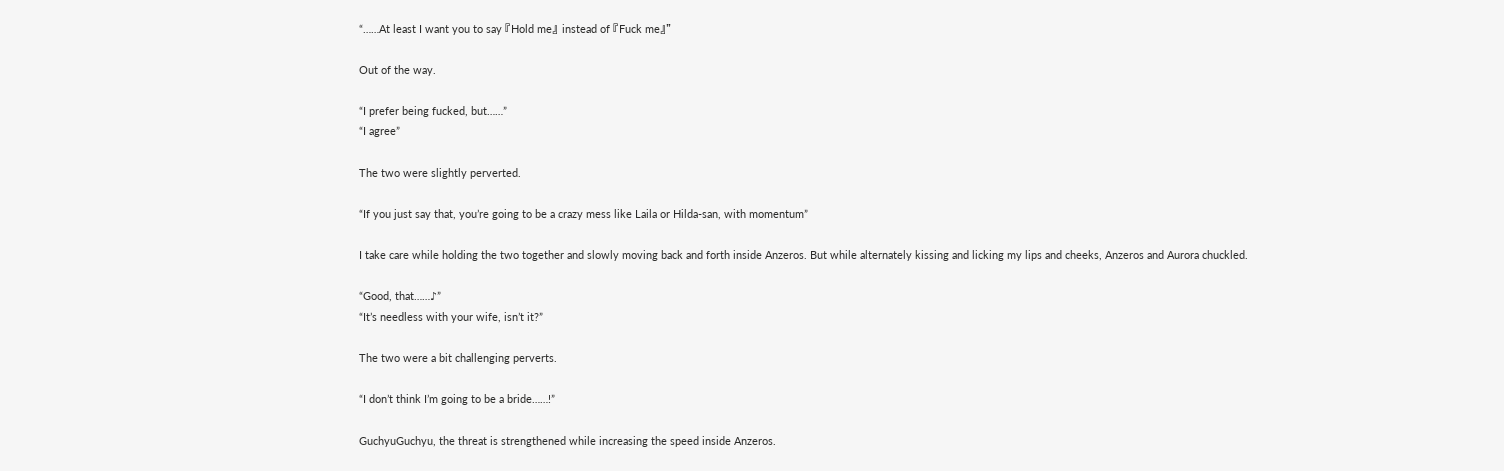“……At least I want you to say 『Hold me』 instead of 『Fuck me』”

Out of the way.

“I prefer being fucked, but……”
“I agree”

The two were slightly perverted.

“If you just say that, you’re going to be a crazy mess like Laila or Hilda-san, with momentum”

I take care while holding the two together and slowly moving back and forth inside Anzeros. But while alternately kissing and licking my lips and cheeks, Anzeros and Aurora chuckled.

“Good, that……♪”
“It’s needless with your wife, isn’t it?”

The two were a bit challenging perverts.

“I don’t think I’m going to be a bride……!”

GuchyuGuchyu, the threat is strengthened while increasing the speed inside Anzeros.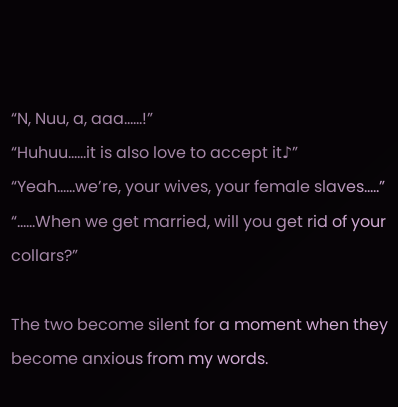“N, Nuu, a, aaa……!”
“Huhuu……it is also love to accept it♪”
“Yeah……we’re, your wives, your female slaves…..”
“……When we get married, will you get rid of your collars?”

The two become silent for a moment when they become anxious from my words.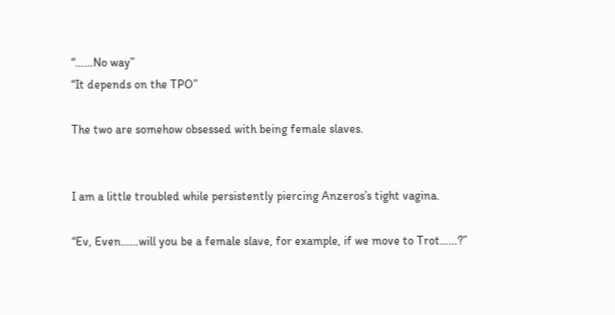“……No way”
“It depends on the TPO”

The two are somehow obsessed with being female slaves.


I am a little troubled while persistently piercing Anzeros’s tight vagina.

“Ev, Even……will you be a female slave, for example, if we move to Trot……?”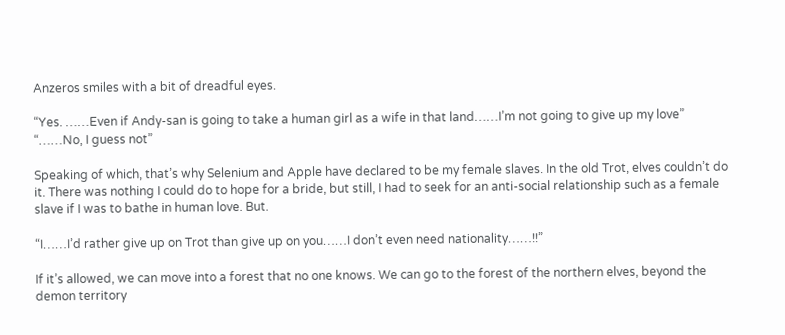Anzeros smiles with a bit of dreadful eyes.

“Yes. ……Even if Andy-san is going to take a human girl as a wife in that land……I’m not going to give up my love”
“……No, I guess not”

Speaking of which, that’s why Selenium and Apple have declared to be my female slaves. In the old Trot, elves couldn’t do it. There was nothing I could do to hope for a bride, but still, I had to seek for an anti-social relationship such as a female slave if I was to bathe in human love. But.

“I……I’d rather give up on Trot than give up on you……I don’t even need nationality……!!”

If it’s allowed, we can move into a forest that no one knows. We can go to the forest of the northern elves, beyond the demon territory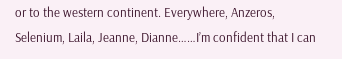or to the western continent. Everywhere, Anzeros, Selenium, Laila, Jeanne, Dianne……I’m confident that I can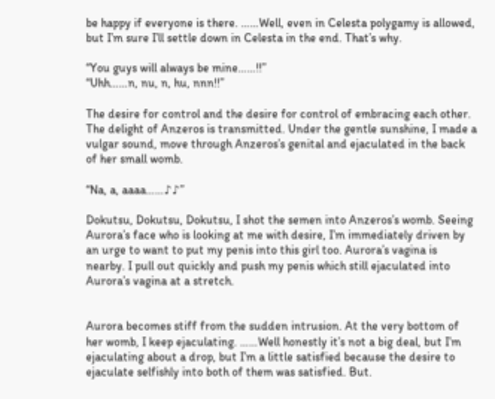be happy if everyone is there. ……Well, even in Celesta polygamy is allowed, but I’m sure I’ll settle down in Celesta in the end. That’s why.

“You guys will always be mine……!!”
“Uhh……n, nu, n, hu, nnn!!”

The desire for control and the desire for control of embracing each other. The delight of Anzeros is transmitted. Under the gentle sunshine, I made a vulgar sound, move through Anzeros’s genital and ejaculated in the back of her small womb.

“Na, a, aaaa……♪♪”

Dokutsu, Dokutsu, Dokutsu, I shot the semen into Anzeros’s womb. Seeing Aurora’s face who is looking at me with desire, I’m immediately driven by an urge to want to put my penis into this girl too. Aurora’s vagina is nearby. I pull out quickly and push my penis which still ejaculated into Aurora’s vagina at a stretch.


Aurora becomes stiff from the sudden intrusion. At the very bottom of her womb, I keep ejaculating. ……Well honestly it’s not a big deal, but I’m ejaculating about a drop, but I’m a little satisfied because the desire to ejaculate selfishly into both of them was satisfied. But.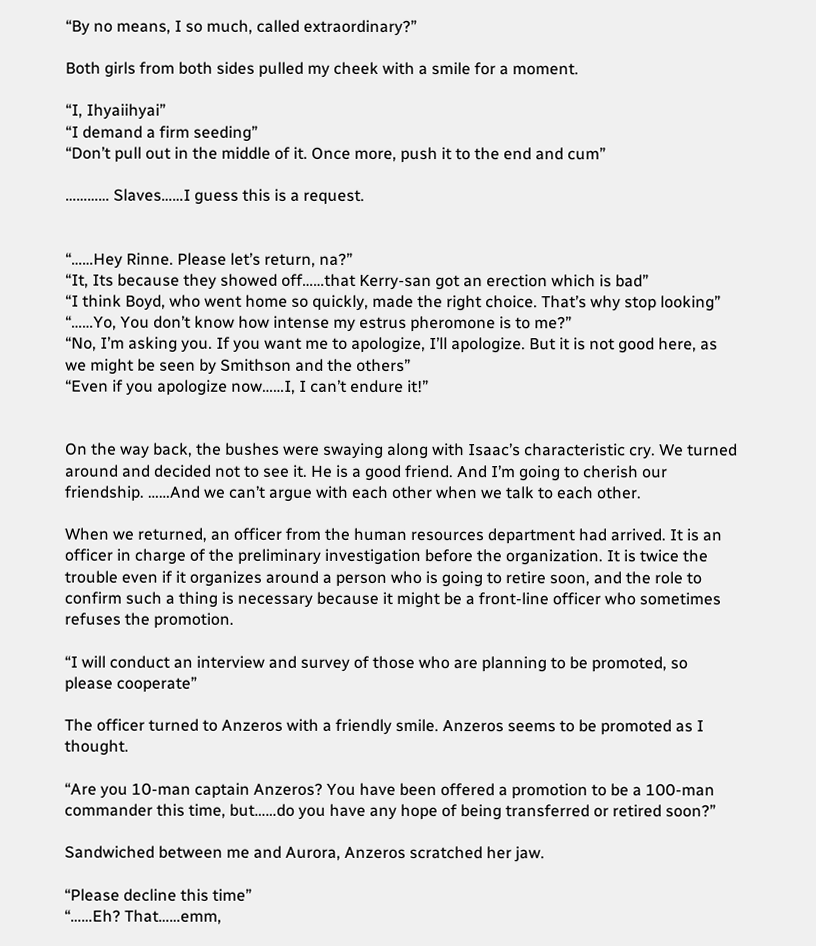“By no means, I so much, called extraordinary?”

Both girls from both sides pulled my cheek with a smile for a moment.

“I, Ihyaiihyai”
“I demand a firm seeding”
“Don’t pull out in the middle of it. Once more, push it to the end and cum”

………… Slaves……I guess this is a request.


“……Hey Rinne. Please let’s return, na?”
“It, Its because they showed off……that Kerry-san got an erection which is bad”
“I think Boyd, who went home so quickly, made the right choice. That’s why stop looking”
“……Yo, You don’t know how intense my estrus pheromone is to me?”
“No, I’m asking you. If you want me to apologize, I’ll apologize. But it is not good here, as we might be seen by Smithson and the others”
“Even if you apologize now……I, I can’t endure it!”


On the way back, the bushes were swaying along with Isaac’s characteristic cry. We turned around and decided not to see it. He is a good friend. And I’m going to cherish our friendship. ……And we can’t argue with each other when we talk to each other.

When we returned, an officer from the human resources department had arrived. It is an officer in charge of the preliminary investigation before the organization. It is twice the trouble even if it organizes around a person who is going to retire soon, and the role to confirm such a thing is necessary because it might be a front-line officer who sometimes refuses the promotion.

“I will conduct an interview and survey of those who are planning to be promoted, so please cooperate”

The officer turned to Anzeros with a friendly smile. Anzeros seems to be promoted as I thought.

“Are you 10-man captain Anzeros? You have been offered a promotion to be a 100-man commander this time, but……do you have any hope of being transferred or retired soon?”

Sandwiched between me and Aurora, Anzeros scratched her jaw.

“Please decline this time”
“……Eh? That……emm,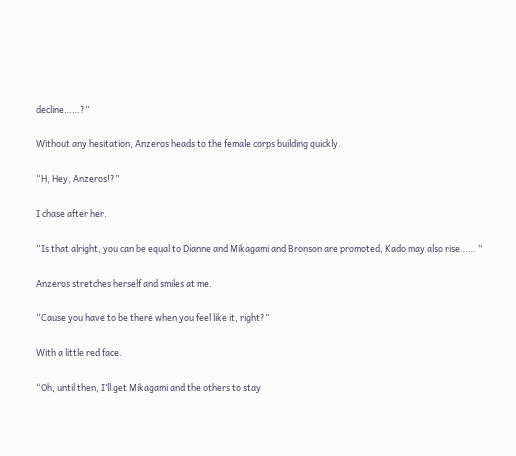decline……?”

Without any hesitation, Anzeros heads to the female corps building quickly.

“H, Hey, Anzeros!?”

I chase after her.

“Is that alright, you can be equal to Dianne and Mikagami and Bronson are promoted, Kado may also rise…… ”

Anzeros stretches herself and smiles at me.

“Cause you have to be there when you feel like it, right?”

With a little red face.

“Oh, until then, I’ll get Mikagami and the others to stay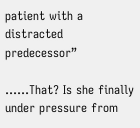patient with a distracted predecessor”

……That? Is she finally under pressure from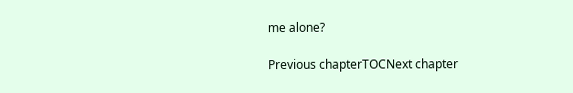me alone?

Previous chapterTOCNext chapter